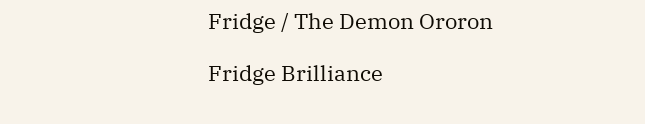Fridge / The Demon Ororon

Fridge Brilliance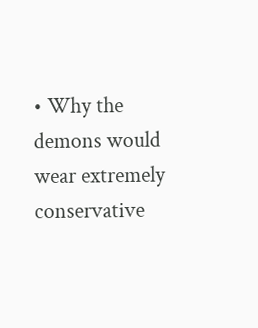• Why the demons would wear extremely conservative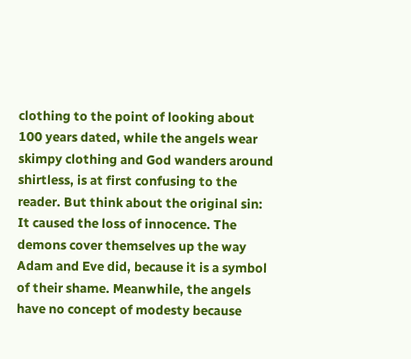clothing to the point of looking about 100 years dated, while the angels wear skimpy clothing and God wanders around shirtless, is at first confusing to the reader. But think about the original sin: It caused the loss of innocence. The demons cover themselves up the way Adam and Eve did, because it is a symbol of their shame. Meanwhile, the angels have no concept of modesty because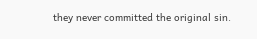they never committed the original sin.